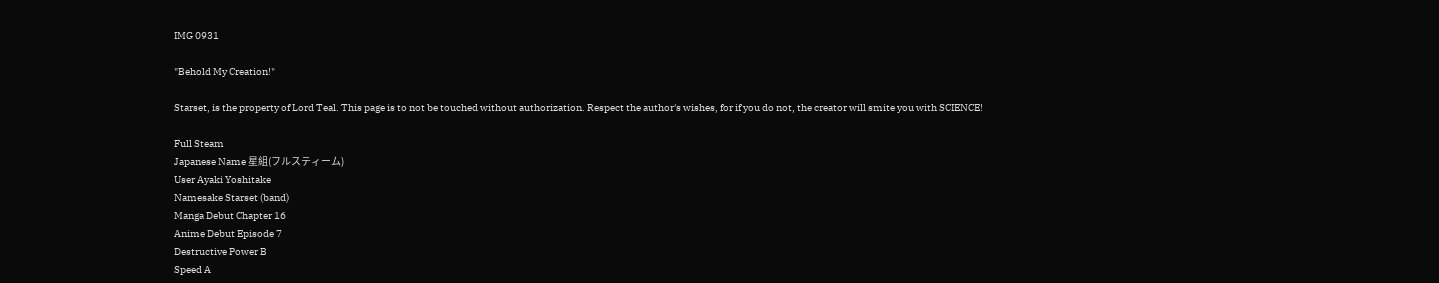IMG 0931

"Behold My Creation!"

Starset, is the property of Lord Teal. This page is to not be touched without authorization. Respect the author's wishes, for if you do not, the creator will smite you with SCIENCE!

Full Steam
Japanese Name 星組(フルスティーム)
User Ayaki Yoshitake
Namesake Starset (band)
Manga Debut Chapter 16
Anime Debut Episode 7
Destructive Power B
Speed A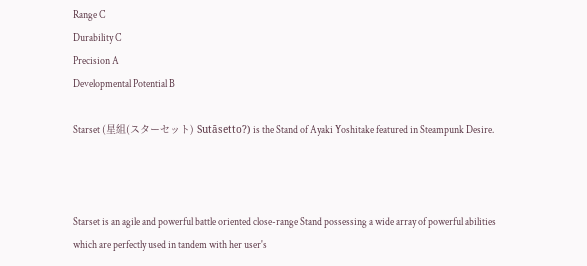Range C
Durability C
Precision A
Developmental Potential B

Starset (星組(スターセット) Sutāsetto?) is the Stand of Ayaki Yoshitake featured in Steampunk Desire.



Starset is an agile and powerful battle oriented close-range Stand possessing a wide array of powerful abilities which are perfectly used in tandem with her user's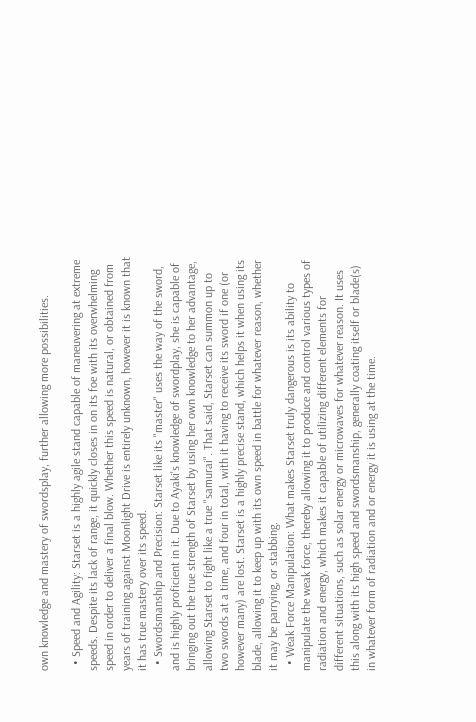own knowledge and mastery of swordsplay, further allowing more possibilities.

  • Speed and Agility: Starset is a highly agile stand capable of maneuvering at extreme speeds. Despite its lack of range, it quickly closes in on its foe with its overwhelming speed in order to deliver a final blow. Whether this speed is natural, or obtained from years of training against Moonlight Drive is entirely unknown, however it is known that it has true mastery over its speed.
  • Swordsmanship and Precision: Starset like its "master" uses the way of the sword, and is highly proficient in it. Due to Ayaki's knowledge of swordplay, she is capable of bringing out the true strength of Starset by using her own knowledge to her advantage, allowing Starset to fight like a true "samurai". That said, Starset can summon up to two swords at a time, and four in total, with it having to receive its sword if one (or however many) are lost. Starset is a highly precise stand, which helps it when using its blade, allowing it to keep up with its own speed in battle for whatever reason, whether it may be parrying, or stabbing.
  • Weak Force Manipulation: What makes Starset truly dangerous is its ability to manipulate the weak force, thereby allowing it to produce and control various types of radiation and energy, which makes it capable of utilizing different elements for different situations, such as solar energy or microwaves for whatever reason. It uses this along with its high speed and swordsmanship, generally coating itself or blade(s) in whatever form of radiation and or energy it is using at the time.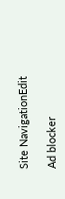Site NavigationEdit

Ad blocker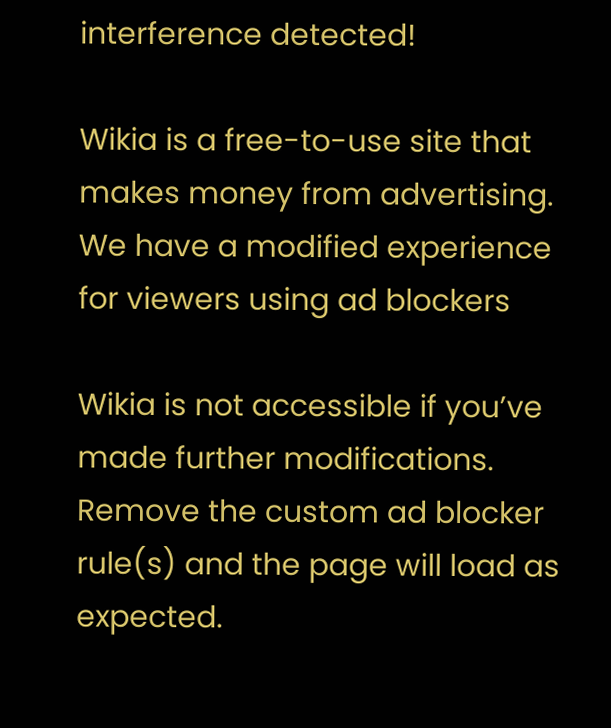interference detected!

Wikia is a free-to-use site that makes money from advertising. We have a modified experience for viewers using ad blockers

Wikia is not accessible if you’ve made further modifications. Remove the custom ad blocker rule(s) and the page will load as expected.